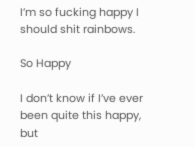I’m so fucking happy I should shit rainbows.

So Happy

I don’t know if I’ve ever been quite this happy, but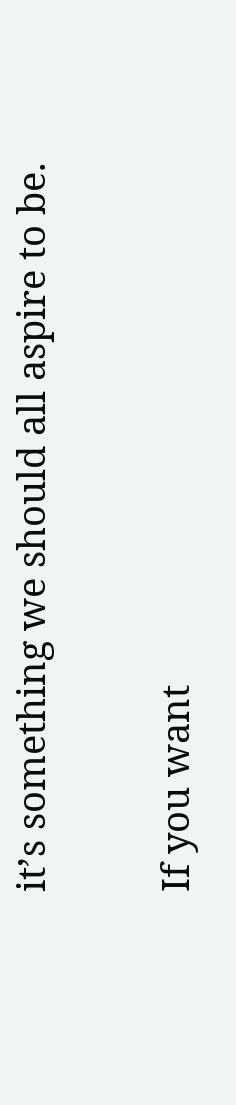it’s something we should all aspire to be.

If you want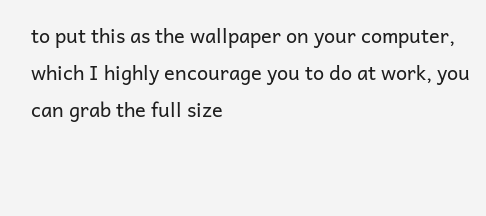to put this as the wallpaper on your computer, which I highly encourage you to do at work, you can grab the full size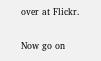over at Flickr.

Now go on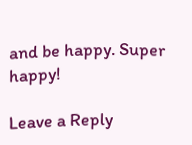and be happy. Super happy!

Leave a Reply